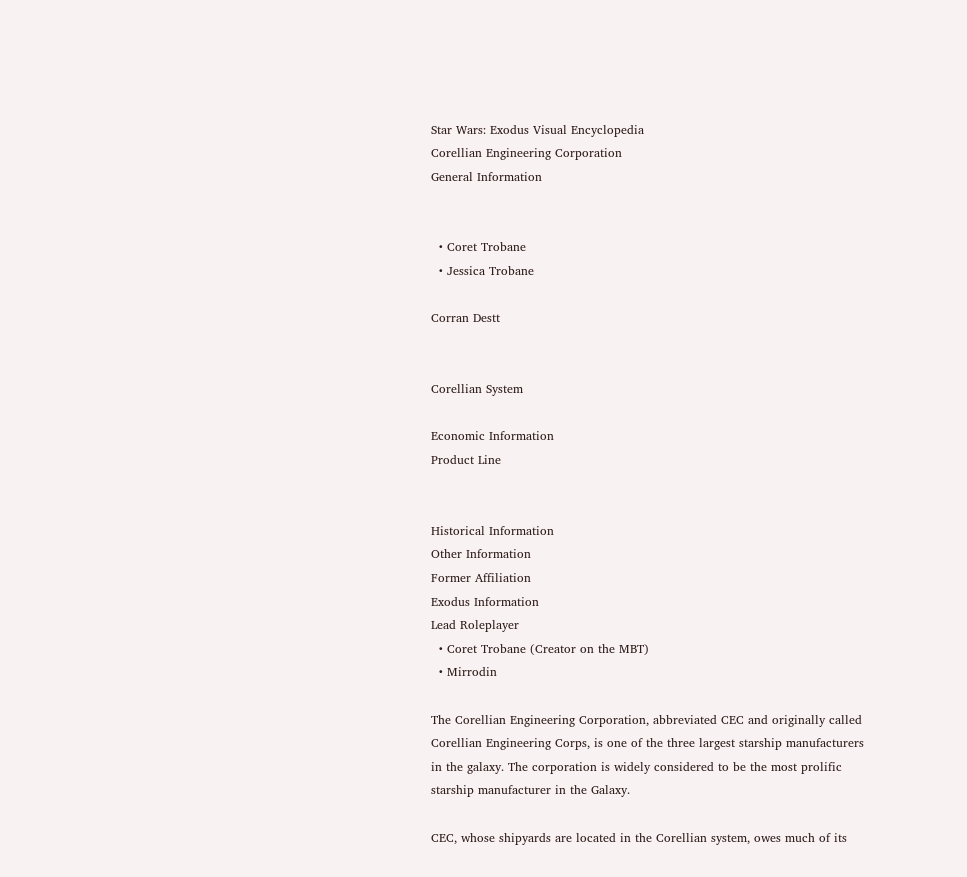Star Wars: Exodus Visual Encyclopedia
Corellian Engineering Corporation
General Information


  • Coret Trobane
  • Jessica Trobane

Corran Destt


Corellian System

Economic Information
Product Line


Historical Information
Other Information
Former Affiliation
Exodus Information
Lead Roleplayer
  • Coret Trobane (Creator on the MBT)
  • Mirrodin

The Corellian Engineering Corporation, abbreviated CEC and originally called Corellian Engineering Corps, is one of the three largest starship manufacturers in the galaxy. The corporation is widely considered to be the most prolific starship manufacturer in the Galaxy.

CEC, whose shipyards are located in the Corellian system, owes much of its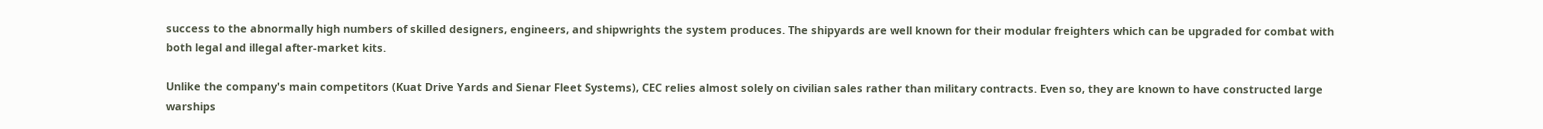success to the abnormally high numbers of skilled designers, engineers, and shipwrights the system produces. The shipyards are well known for their modular freighters which can be upgraded for combat with both legal and illegal after-market kits.

Unlike the company's main competitors (Kuat Drive Yards and Sienar Fleet Systems), CEC relies almost solely on civilian sales rather than military contracts. Even so, they are known to have constructed large warships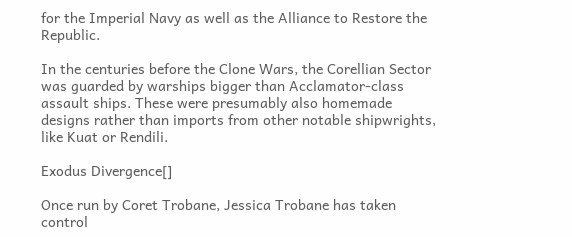for the Imperial Navy as well as the Alliance to Restore the Republic.

In the centuries before the Clone Wars, the Corellian Sector was guarded by warships bigger than Acclamator-class assault ships. These were presumably also homemade designs rather than imports from other notable shipwrights, like Kuat or Rendili.

Exodus Divergence[]

Once run by Coret Trobane, Jessica Trobane has taken control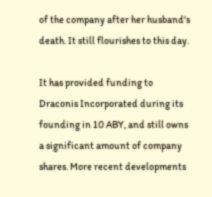of the company after her husband's death. It still flourishes to this day.

It has provided funding to Draconis Incorporated during its founding in 10 ABY, and still owns a significant amount of company shares. More recent developments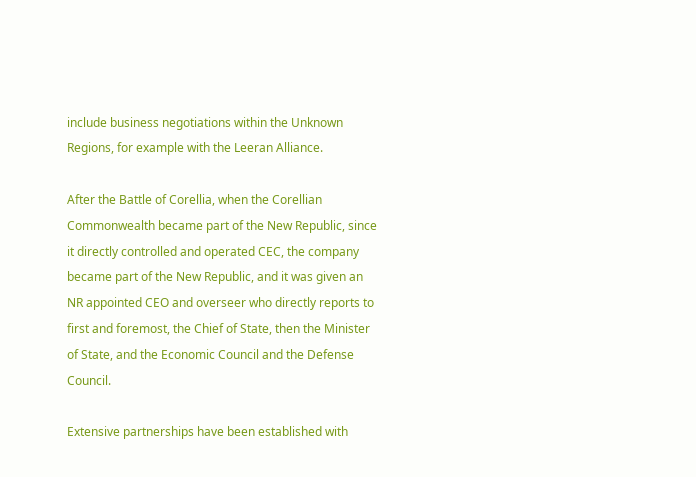include business negotiations within the Unknown Regions, for example with the Leeran Alliance.

After the Battle of Corellia, when the Corellian Commonwealth became part of the New Republic, since it directly controlled and operated CEC, the company became part of the New Republic, and it was given an NR appointed CEO and overseer who directly reports to first and foremost, the Chief of State, then the Minister of State, and the Economic Council and the Defense Council.

Extensive partnerships have been established with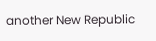another New Republic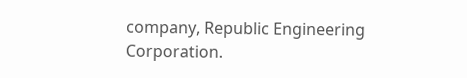company, Republic Engineering Corporation.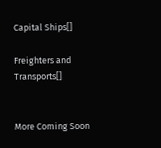Capital Ships[]

Freighters and Transports[]


More Coming Soon